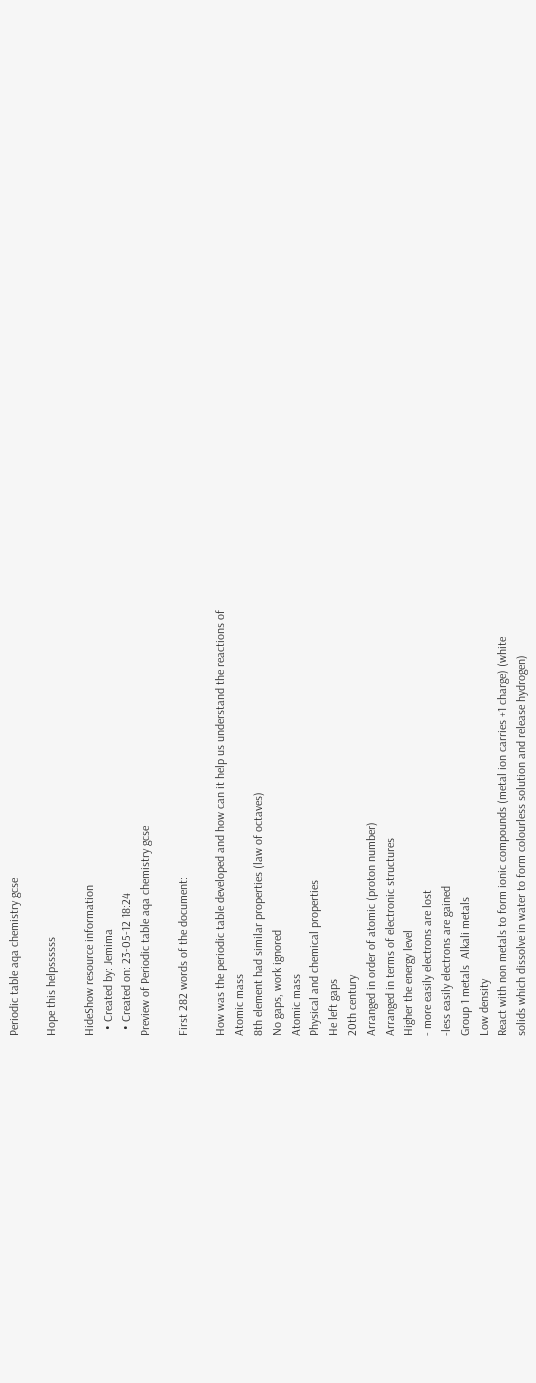Periodic table aqa chemistry gcse

Hope this helpssssss

HideShow resource information
  • Created by: Jemima
  • Created on: 23-05-12 18:24
Preview of Periodic table aqa chemistry gcse

First 282 words of the document:

How was the periodic table developed and how can it help us understand the reactions of
Atomic mass
8th element had similar properties (law of octaves)
No gaps, work ignored
Atomic mass
Physical and chemical properties
He left gaps
20th century
Arranged in order of atomic (proton number)
Arranged in terms of electronic structures
Higher the energy level
- more easily electrons are lost
-less easily electrons are gained
Group 1 metals  Alkali metals
Low density
React with non metals to form ionic compounds (metal ion carries +1 charge) (white
solids which dissolve in water to form colourless solution and release hydrogen)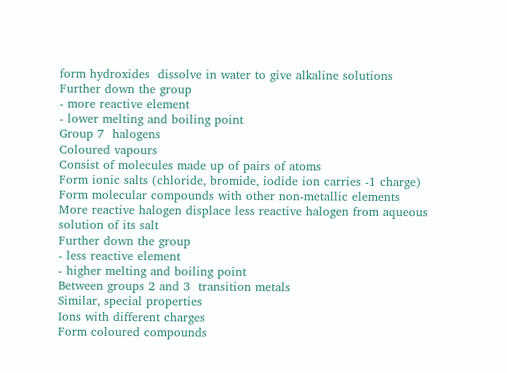form hydroxides  dissolve in water to give alkaline solutions
Further down the group
- more reactive element
- lower melting and boiling point
Group 7  halogens
Coloured vapours
Consist of molecules made up of pairs of atoms
Form ionic salts (chloride, bromide, iodide ion carries -1 charge)
Form molecular compounds with other non-metallic elements
More reactive halogen displace less reactive halogen from aqueous solution of its salt
Further down the group
- less reactive element
- higher melting and boiling point
Between groups 2 and 3  transition metals
Similar, special properties
Ions with different charges
Form coloured compounds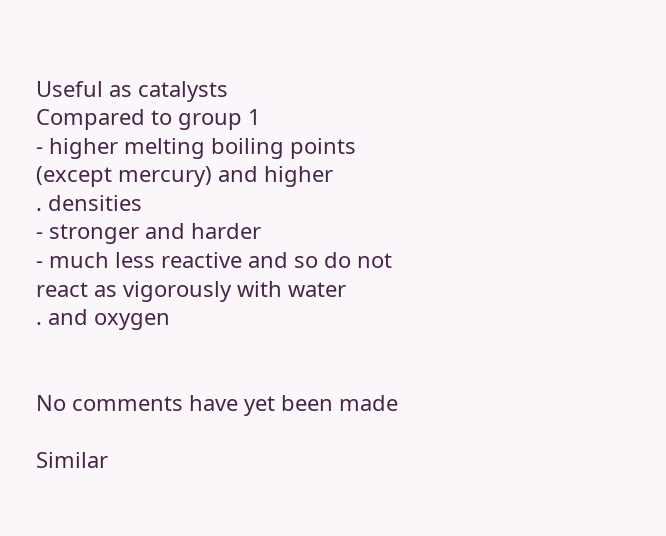Useful as catalysts
Compared to group 1
- higher melting boiling points (except mercury) and higher
. densities
- stronger and harder
- much less reactive and so do not react as vigorously with water
. and oxygen


No comments have yet been made

Similar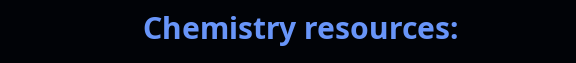Chemistry resources: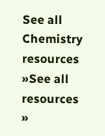See all Chemistry resources »See all resources »